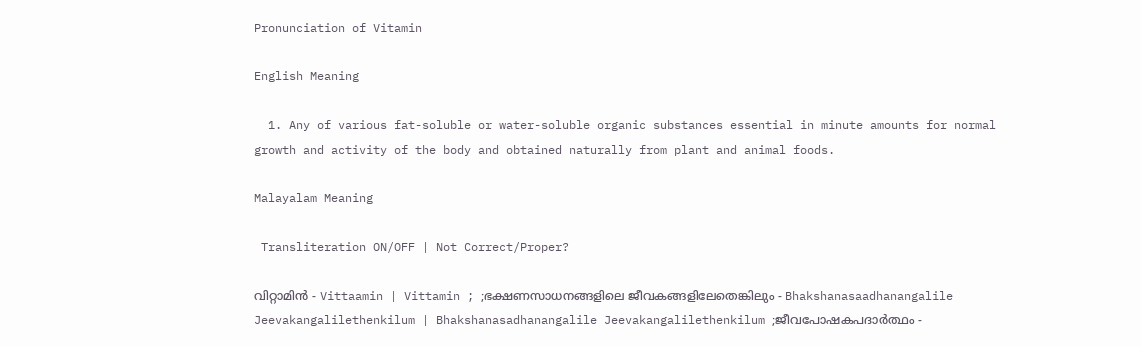Pronunciation of Vitamin

English Meaning

  1. Any of various fat-soluble or water-soluble organic substances essential in minute amounts for normal growth and activity of the body and obtained naturally from plant and animal foods.

Malayalam Meaning

 Transliteration ON/OFF | Not Correct/Proper?

വിറ്റാമിന്‍ - Vittaamin | Vittamin ; ;ഭക്ഷണസാധനങ്ങളിലെ ജീവകങ്ങളിലേതെങ്കിലും - Bhakshanasaadhanangalile Jeevakangalilethenkilum | Bhakshanasadhanangalile Jeevakangalilethenkilum ;ജീവപോഷകപദാര്‍ത്ഥം -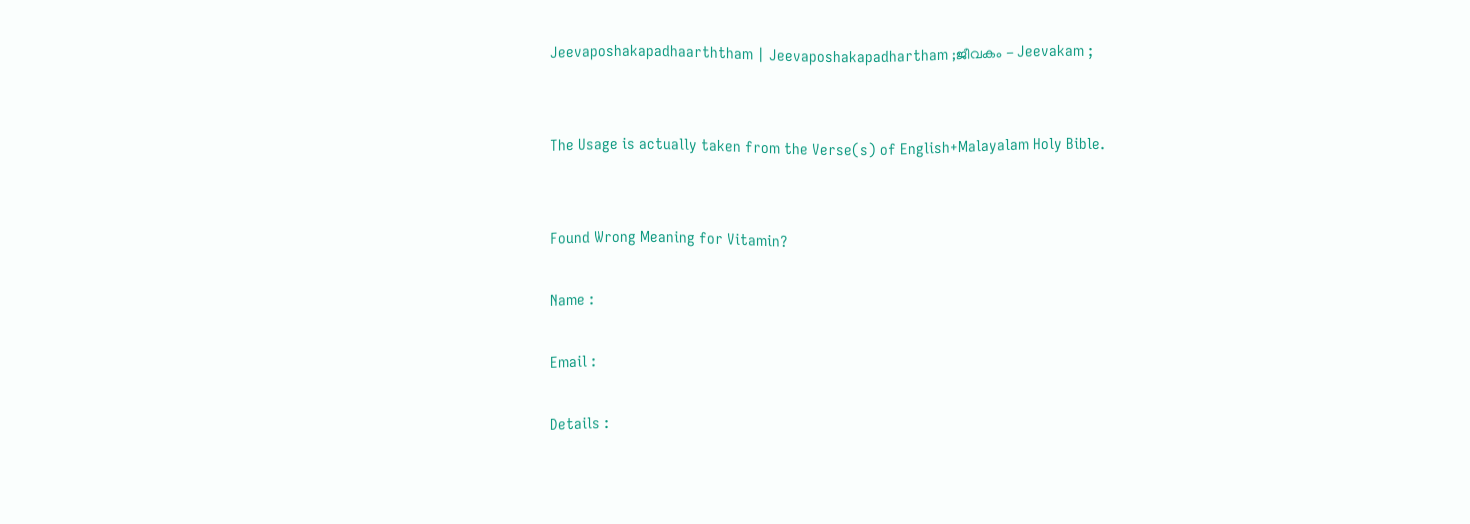Jeevaposhakapadhaarththam | Jeevaposhakapadhartham ;ജീവകം - Jeevakam ;


The Usage is actually taken from the Verse(s) of English+Malayalam Holy Bible.


Found Wrong Meaning for Vitamin?

Name :

Email :

Details :